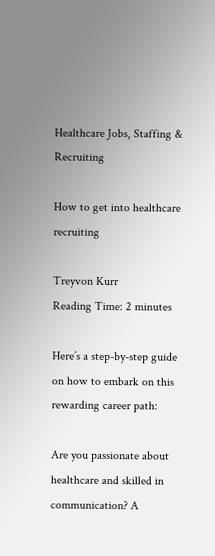Healthcare Jobs, Staffing & Recruiting

How to get into healthcare recruiting

Treyvon Kurr
Reading Time: 2 minutes

Here’s a step-by-step guide on how to embark on this rewarding career path:

Are you passionate about healthcare and skilled in communication? A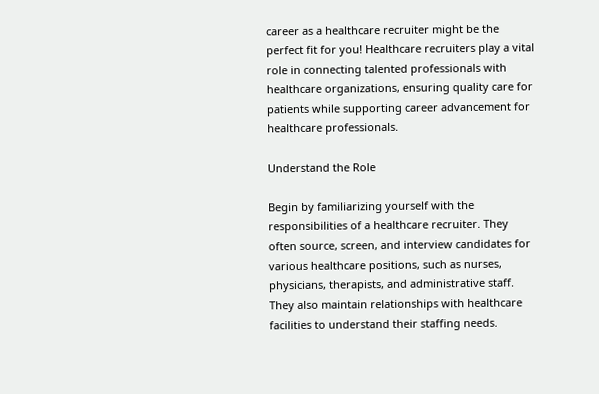career as a healthcare recruiter might be the perfect fit for you! Healthcare recruiters play a vital role in connecting talented professionals with healthcare organizations, ensuring quality care for patients while supporting career advancement for healthcare professionals.

Understand the Role

Begin by familiarizing yourself with the responsibilities of a healthcare recruiter. They often source, screen, and interview candidates for various healthcare positions, such as nurses, physicians, therapists, and administrative staff. They also maintain relationships with healthcare facilities to understand their staffing needs.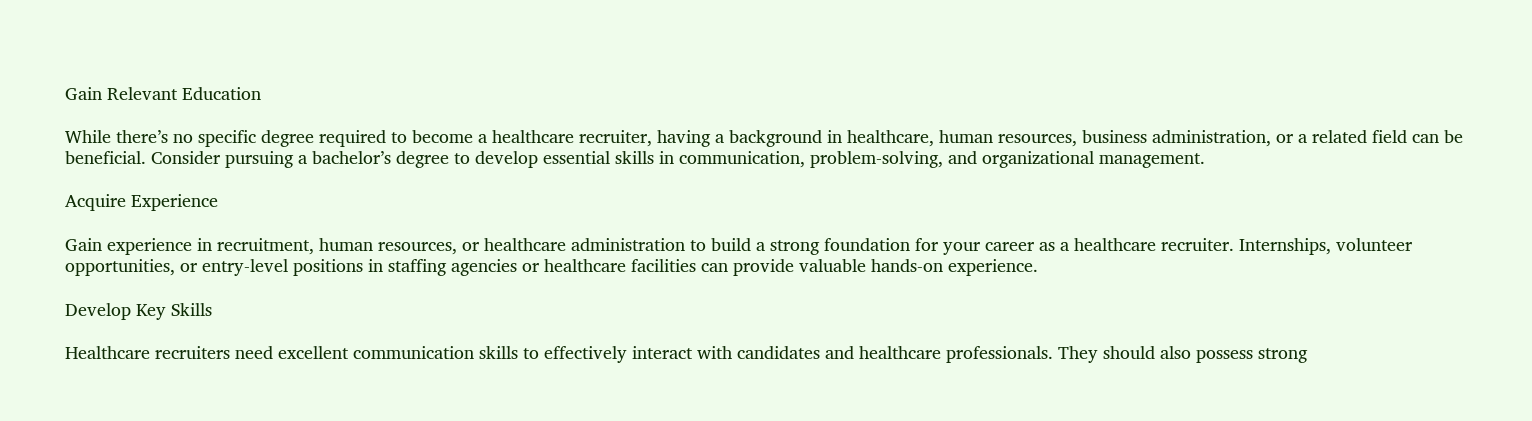Gain Relevant Education

While there’s no specific degree required to become a healthcare recruiter, having a background in healthcare, human resources, business administration, or a related field can be beneficial. Consider pursuing a bachelor’s degree to develop essential skills in communication, problem-solving, and organizational management.

Acquire Experience

Gain experience in recruitment, human resources, or healthcare administration to build a strong foundation for your career as a healthcare recruiter. Internships, volunteer opportunities, or entry-level positions in staffing agencies or healthcare facilities can provide valuable hands-on experience.

Develop Key Skills

Healthcare recruiters need excellent communication skills to effectively interact with candidates and healthcare professionals. They should also possess strong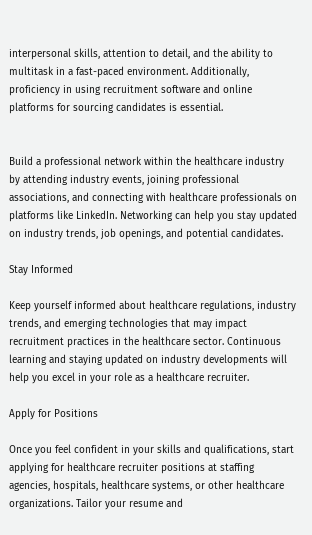interpersonal skills, attention to detail, and the ability to multitask in a fast-paced environment. Additionally, proficiency in using recruitment software and online platforms for sourcing candidates is essential.


Build a professional network within the healthcare industry by attending industry events, joining professional associations, and connecting with healthcare professionals on platforms like LinkedIn. Networking can help you stay updated on industry trends, job openings, and potential candidates.

Stay Informed

Keep yourself informed about healthcare regulations, industry trends, and emerging technologies that may impact recruitment practices in the healthcare sector. Continuous learning and staying updated on industry developments will help you excel in your role as a healthcare recruiter.

Apply for Positions

Once you feel confident in your skills and qualifications, start applying for healthcare recruiter positions at staffing agencies, hospitals, healthcare systems, or other healthcare organizations. Tailor your resume and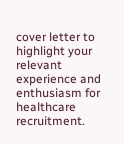cover letter to highlight your relevant experience and enthusiasm for healthcare recruitment.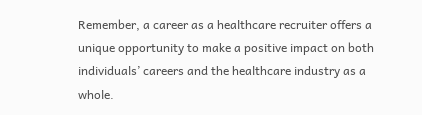Remember, a career as a healthcare recruiter offers a unique opportunity to make a positive impact on both individuals’ careers and the healthcare industry as a whole.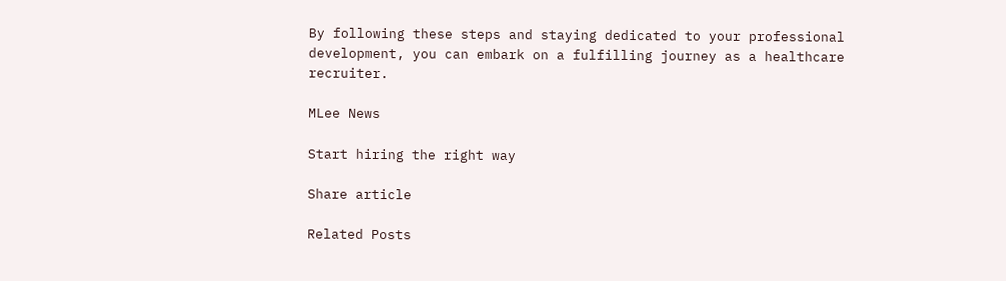By following these steps and staying dedicated to your professional development, you can embark on a fulfilling journey as a healthcare recruiter.

MLee News

Start hiring the right way

Share article

Related Posts